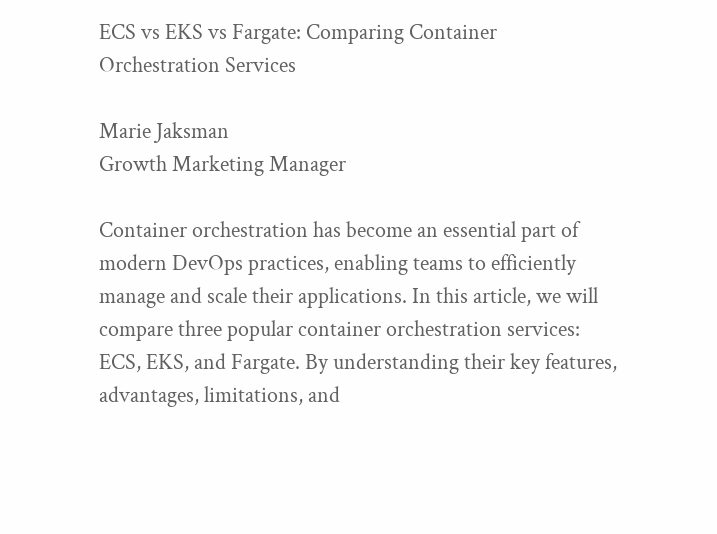ECS vs EKS vs Fargate: Comparing Container Orchestration Services

Marie Jaksman
Growth Marketing Manager

Container orchestration has become an essential part of modern DevOps practices, enabling teams to efficiently manage and scale their applications. In this article, we will compare three popular container orchestration services: ECS, EKS, and Fargate. By understanding their key features, advantages, limitations, and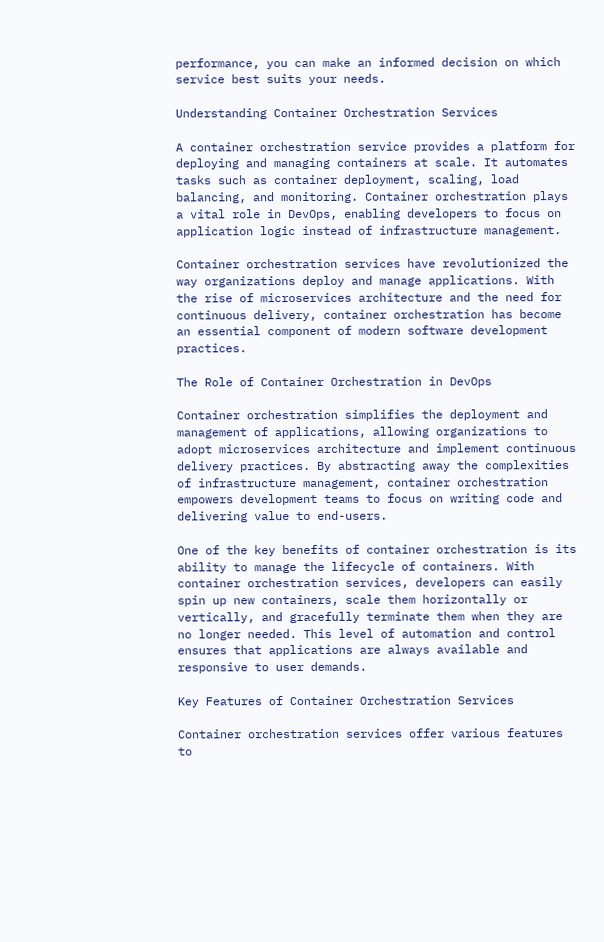performance, you can make an informed decision on which service best suits your needs.

Understanding Container Orchestration Services

A container orchestration service provides a platform for deploying and managing containers at scale. It automates tasks such as container deployment, scaling, load balancing, and monitoring. Container orchestration plays a vital role in DevOps, enabling developers to focus on application logic instead of infrastructure management.

Container orchestration services have revolutionized the way organizations deploy and manage applications. With the rise of microservices architecture and the need for continuous delivery, container orchestration has become an essential component of modern software development practices.

The Role of Container Orchestration in DevOps

Container orchestration simplifies the deployment and management of applications, allowing organizations to adopt microservices architecture and implement continuous delivery practices. By abstracting away the complexities of infrastructure management, container orchestration empowers development teams to focus on writing code and delivering value to end-users.

One of the key benefits of container orchestration is its ability to manage the lifecycle of containers. With container orchestration services, developers can easily spin up new containers, scale them horizontally or vertically, and gracefully terminate them when they are no longer needed. This level of automation and control ensures that applications are always available and responsive to user demands.

Key Features of Container Orchestration Services

Container orchestration services offer various features to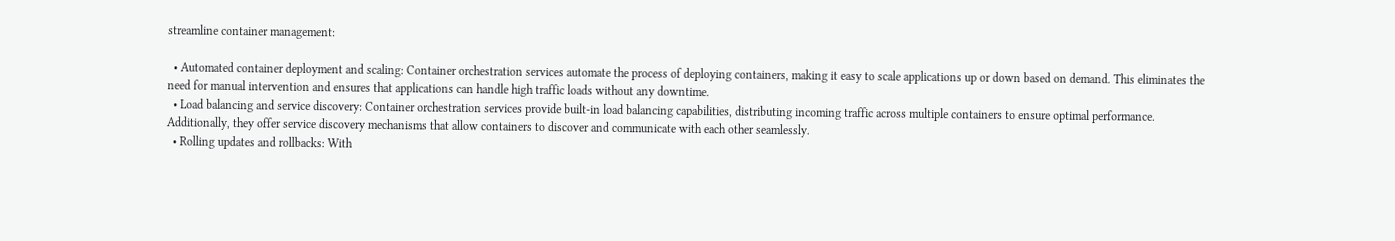streamline container management:

  • Automated container deployment and scaling: Container orchestration services automate the process of deploying containers, making it easy to scale applications up or down based on demand. This eliminates the need for manual intervention and ensures that applications can handle high traffic loads without any downtime.
  • Load balancing and service discovery: Container orchestration services provide built-in load balancing capabilities, distributing incoming traffic across multiple containers to ensure optimal performance. Additionally, they offer service discovery mechanisms that allow containers to discover and communicate with each other seamlessly.
  • Rolling updates and rollbacks: With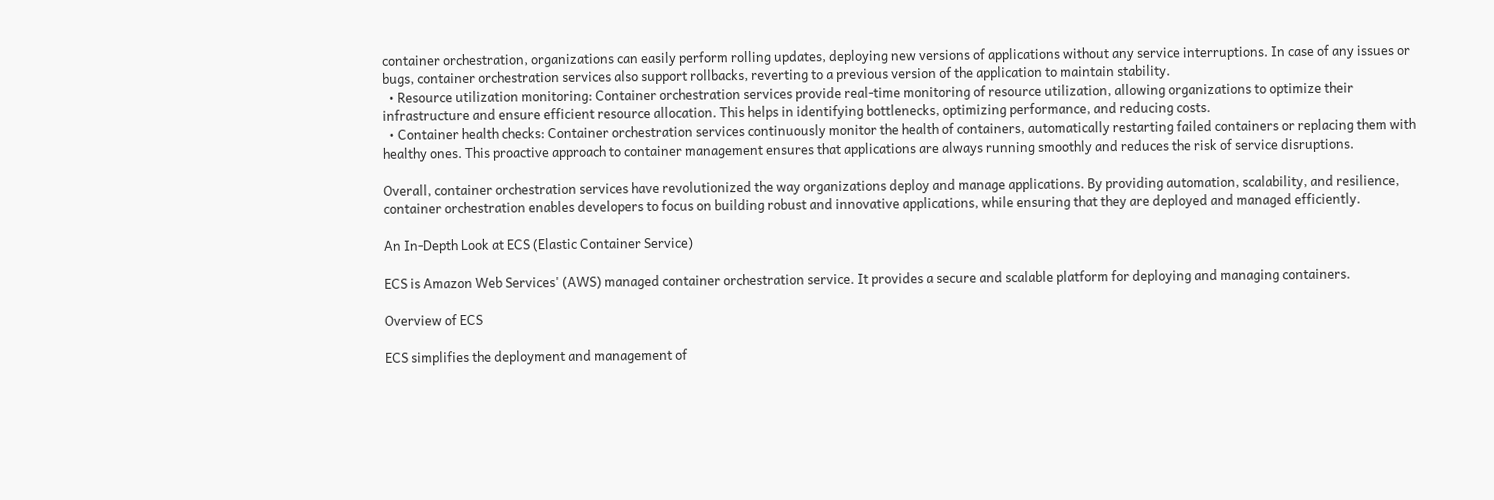container orchestration, organizations can easily perform rolling updates, deploying new versions of applications without any service interruptions. In case of any issues or bugs, container orchestration services also support rollbacks, reverting to a previous version of the application to maintain stability.
  • Resource utilization monitoring: Container orchestration services provide real-time monitoring of resource utilization, allowing organizations to optimize their infrastructure and ensure efficient resource allocation. This helps in identifying bottlenecks, optimizing performance, and reducing costs.
  • Container health checks: Container orchestration services continuously monitor the health of containers, automatically restarting failed containers or replacing them with healthy ones. This proactive approach to container management ensures that applications are always running smoothly and reduces the risk of service disruptions.

Overall, container orchestration services have revolutionized the way organizations deploy and manage applications. By providing automation, scalability, and resilience, container orchestration enables developers to focus on building robust and innovative applications, while ensuring that they are deployed and managed efficiently.

An In-Depth Look at ECS (Elastic Container Service)

ECS is Amazon Web Services' (AWS) managed container orchestration service. It provides a secure and scalable platform for deploying and managing containers.

Overview of ECS

ECS simplifies the deployment and management of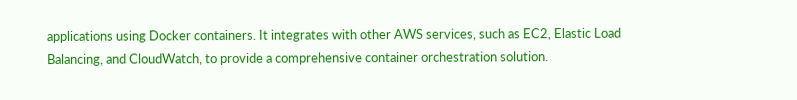applications using Docker containers. It integrates with other AWS services, such as EC2, Elastic Load Balancing, and CloudWatch, to provide a comprehensive container orchestration solution.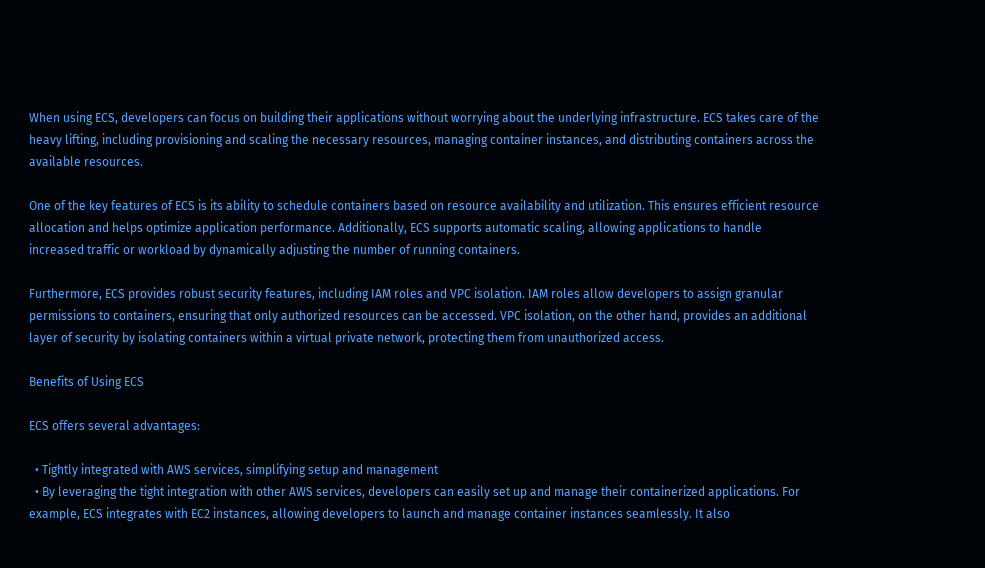When using ECS, developers can focus on building their applications without worrying about the underlying infrastructure. ECS takes care of the heavy lifting, including provisioning and scaling the necessary resources, managing container instances, and distributing containers across the available resources.

One of the key features of ECS is its ability to schedule containers based on resource availability and utilization. This ensures efficient resource allocation and helps optimize application performance. Additionally, ECS supports automatic scaling, allowing applications to handle increased traffic or workload by dynamically adjusting the number of running containers.

Furthermore, ECS provides robust security features, including IAM roles and VPC isolation. IAM roles allow developers to assign granular permissions to containers, ensuring that only authorized resources can be accessed. VPC isolation, on the other hand, provides an additional layer of security by isolating containers within a virtual private network, protecting them from unauthorized access.

Benefits of Using ECS

ECS offers several advantages:

  • Tightly integrated with AWS services, simplifying setup and management
  • By leveraging the tight integration with other AWS services, developers can easily set up and manage their containerized applications. For example, ECS integrates with EC2 instances, allowing developers to launch and manage container instances seamlessly. It also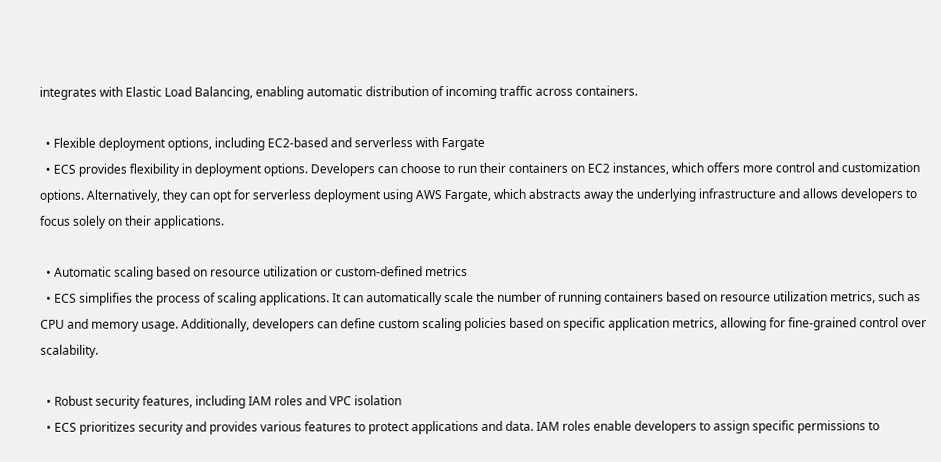integrates with Elastic Load Balancing, enabling automatic distribution of incoming traffic across containers.

  • Flexible deployment options, including EC2-based and serverless with Fargate
  • ECS provides flexibility in deployment options. Developers can choose to run their containers on EC2 instances, which offers more control and customization options. Alternatively, they can opt for serverless deployment using AWS Fargate, which abstracts away the underlying infrastructure and allows developers to focus solely on their applications.

  • Automatic scaling based on resource utilization or custom-defined metrics
  • ECS simplifies the process of scaling applications. It can automatically scale the number of running containers based on resource utilization metrics, such as CPU and memory usage. Additionally, developers can define custom scaling policies based on specific application metrics, allowing for fine-grained control over scalability.

  • Robust security features, including IAM roles and VPC isolation
  • ECS prioritizes security and provides various features to protect applications and data. IAM roles enable developers to assign specific permissions to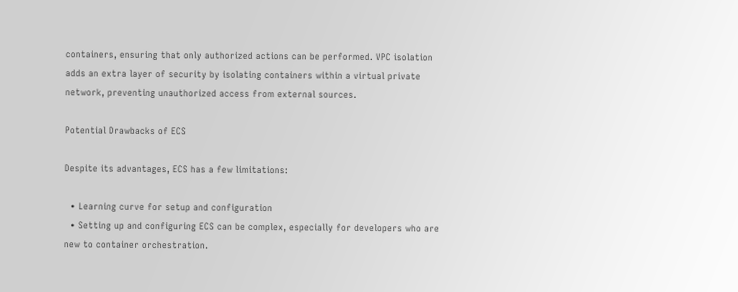containers, ensuring that only authorized actions can be performed. VPC isolation adds an extra layer of security by isolating containers within a virtual private network, preventing unauthorized access from external sources.

Potential Drawbacks of ECS

Despite its advantages, ECS has a few limitations:

  • Learning curve for setup and configuration
  • Setting up and configuring ECS can be complex, especially for developers who are new to container orchestration.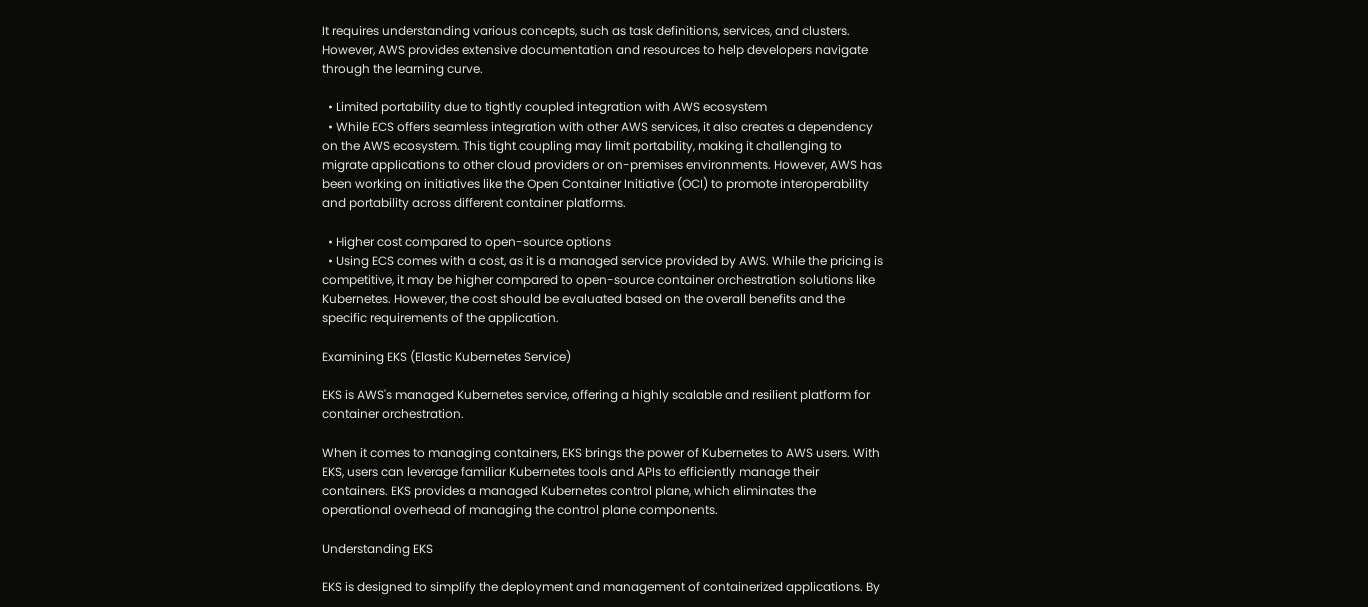It requires understanding various concepts, such as task definitions, services, and clusters. However, AWS provides extensive documentation and resources to help developers navigate through the learning curve.

  • Limited portability due to tightly coupled integration with AWS ecosystem
  • While ECS offers seamless integration with other AWS services, it also creates a dependency on the AWS ecosystem. This tight coupling may limit portability, making it challenging to migrate applications to other cloud providers or on-premises environments. However, AWS has been working on initiatives like the Open Container Initiative (OCI) to promote interoperability and portability across different container platforms.

  • Higher cost compared to open-source options
  • Using ECS comes with a cost, as it is a managed service provided by AWS. While the pricing is competitive, it may be higher compared to open-source container orchestration solutions like Kubernetes. However, the cost should be evaluated based on the overall benefits and the specific requirements of the application.

Examining EKS (Elastic Kubernetes Service)

EKS is AWS's managed Kubernetes service, offering a highly scalable and resilient platform for container orchestration.

When it comes to managing containers, EKS brings the power of Kubernetes to AWS users. With EKS, users can leverage familiar Kubernetes tools and APIs to efficiently manage their containers. EKS provides a managed Kubernetes control plane, which eliminates the operational overhead of managing the control plane components.

Understanding EKS

EKS is designed to simplify the deployment and management of containerized applications. By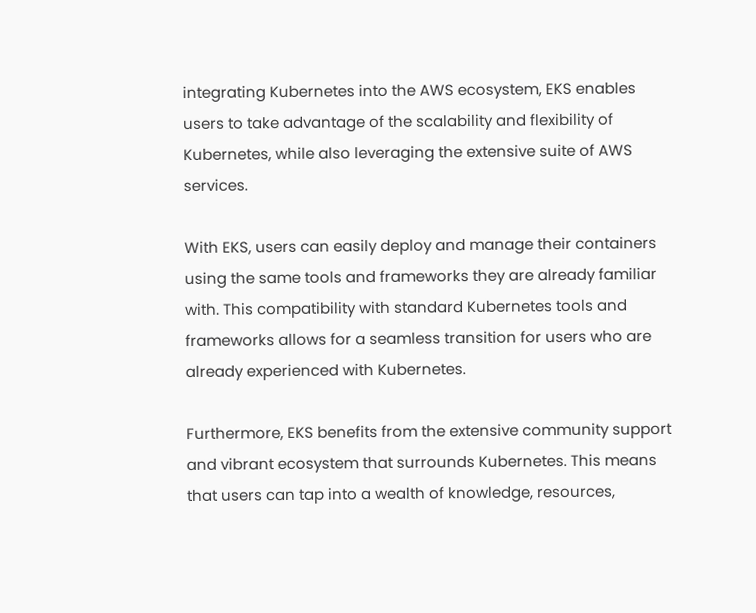integrating Kubernetes into the AWS ecosystem, EKS enables users to take advantage of the scalability and flexibility of Kubernetes, while also leveraging the extensive suite of AWS services.

With EKS, users can easily deploy and manage their containers using the same tools and frameworks they are already familiar with. This compatibility with standard Kubernetes tools and frameworks allows for a seamless transition for users who are already experienced with Kubernetes.

Furthermore, EKS benefits from the extensive community support and vibrant ecosystem that surrounds Kubernetes. This means that users can tap into a wealth of knowledge, resources,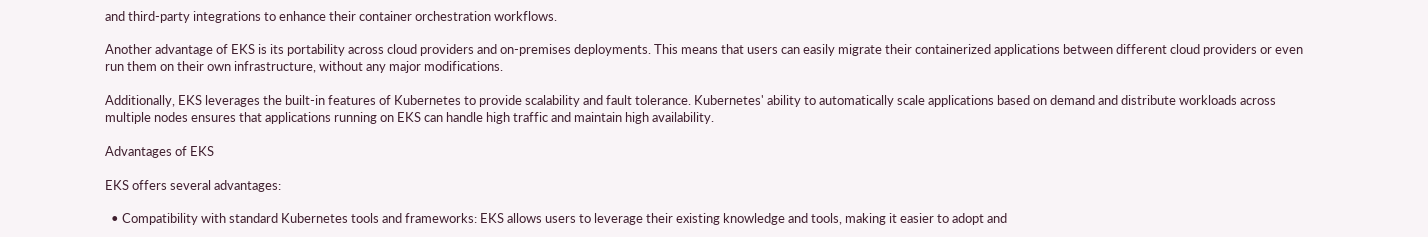and third-party integrations to enhance their container orchestration workflows.

Another advantage of EKS is its portability across cloud providers and on-premises deployments. This means that users can easily migrate their containerized applications between different cloud providers or even run them on their own infrastructure, without any major modifications.

Additionally, EKS leverages the built-in features of Kubernetes to provide scalability and fault tolerance. Kubernetes' ability to automatically scale applications based on demand and distribute workloads across multiple nodes ensures that applications running on EKS can handle high traffic and maintain high availability.

Advantages of EKS

EKS offers several advantages:

  • Compatibility with standard Kubernetes tools and frameworks: EKS allows users to leverage their existing knowledge and tools, making it easier to adopt and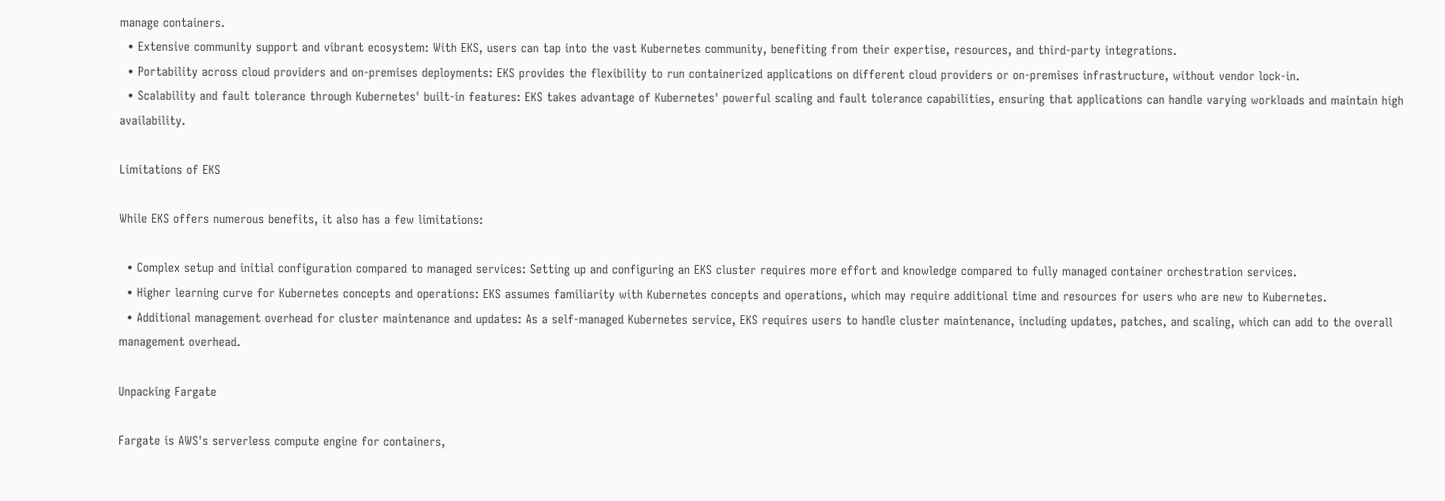manage containers.
  • Extensive community support and vibrant ecosystem: With EKS, users can tap into the vast Kubernetes community, benefiting from their expertise, resources, and third-party integrations.
  • Portability across cloud providers and on-premises deployments: EKS provides the flexibility to run containerized applications on different cloud providers or on-premises infrastructure, without vendor lock-in.
  • Scalability and fault tolerance through Kubernetes' built-in features: EKS takes advantage of Kubernetes' powerful scaling and fault tolerance capabilities, ensuring that applications can handle varying workloads and maintain high availability.

Limitations of EKS

While EKS offers numerous benefits, it also has a few limitations:

  • Complex setup and initial configuration compared to managed services: Setting up and configuring an EKS cluster requires more effort and knowledge compared to fully managed container orchestration services.
  • Higher learning curve for Kubernetes concepts and operations: EKS assumes familiarity with Kubernetes concepts and operations, which may require additional time and resources for users who are new to Kubernetes.
  • Additional management overhead for cluster maintenance and updates: As a self-managed Kubernetes service, EKS requires users to handle cluster maintenance, including updates, patches, and scaling, which can add to the overall management overhead.

Unpacking Fargate

Fargate is AWS's serverless compute engine for containers,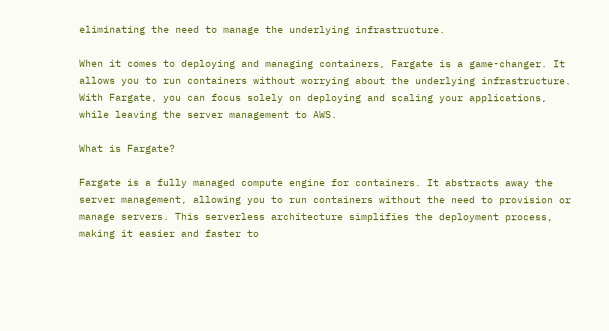eliminating the need to manage the underlying infrastructure.

When it comes to deploying and managing containers, Fargate is a game-changer. It allows you to run containers without worrying about the underlying infrastructure. With Fargate, you can focus solely on deploying and scaling your applications, while leaving the server management to AWS.

What is Fargate?

Fargate is a fully managed compute engine for containers. It abstracts away the server management, allowing you to run containers without the need to provision or manage servers. This serverless architecture simplifies the deployment process, making it easier and faster to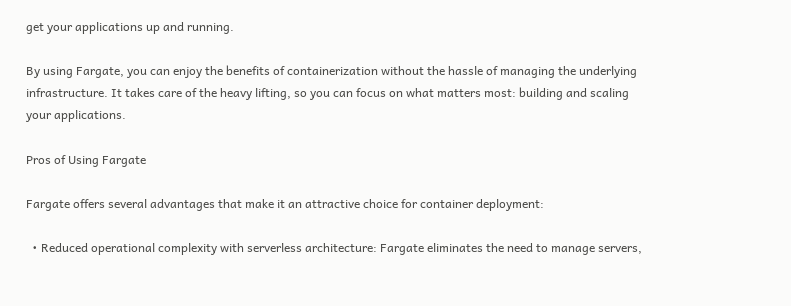get your applications up and running.

By using Fargate, you can enjoy the benefits of containerization without the hassle of managing the underlying infrastructure. It takes care of the heavy lifting, so you can focus on what matters most: building and scaling your applications.

Pros of Using Fargate

Fargate offers several advantages that make it an attractive choice for container deployment:

  • Reduced operational complexity with serverless architecture: Fargate eliminates the need to manage servers,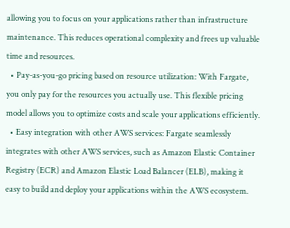allowing you to focus on your applications rather than infrastructure maintenance. This reduces operational complexity and frees up valuable time and resources.
  • Pay-as-you-go pricing based on resource utilization: With Fargate, you only pay for the resources you actually use. This flexible pricing model allows you to optimize costs and scale your applications efficiently.
  • Easy integration with other AWS services: Fargate seamlessly integrates with other AWS services, such as Amazon Elastic Container Registry (ECR) and Amazon Elastic Load Balancer (ELB), making it easy to build and deploy your applications within the AWS ecosystem.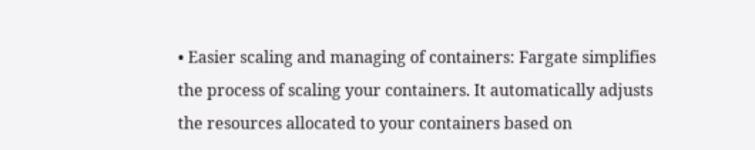• Easier scaling and managing of containers: Fargate simplifies the process of scaling your containers. It automatically adjusts the resources allocated to your containers based on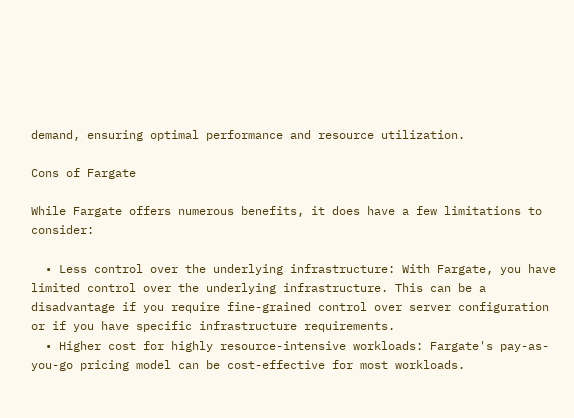demand, ensuring optimal performance and resource utilization.

Cons of Fargate

While Fargate offers numerous benefits, it does have a few limitations to consider:

  • Less control over the underlying infrastructure: With Fargate, you have limited control over the underlying infrastructure. This can be a disadvantage if you require fine-grained control over server configuration or if you have specific infrastructure requirements.
  • Higher cost for highly resource-intensive workloads: Fargate's pay-as-you-go pricing model can be cost-effective for most workloads.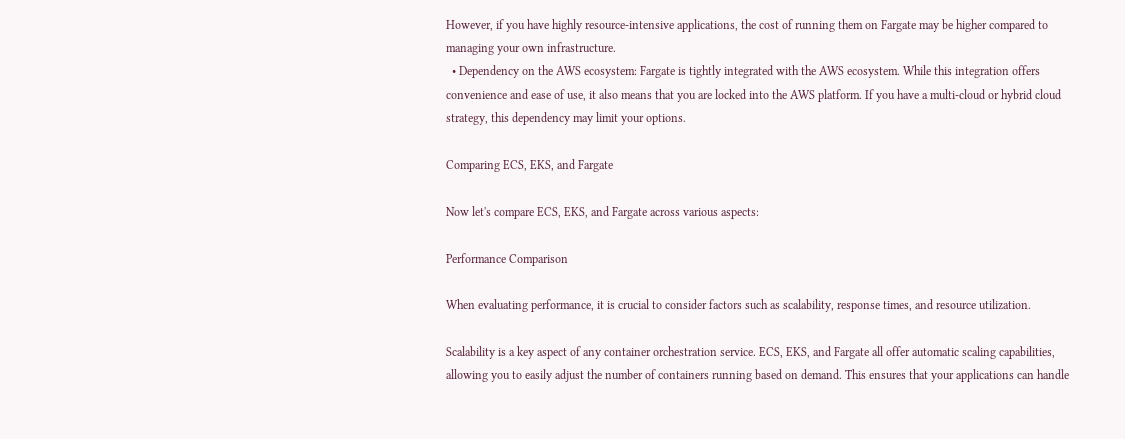However, if you have highly resource-intensive applications, the cost of running them on Fargate may be higher compared to managing your own infrastructure.
  • Dependency on the AWS ecosystem: Fargate is tightly integrated with the AWS ecosystem. While this integration offers convenience and ease of use, it also means that you are locked into the AWS platform. If you have a multi-cloud or hybrid cloud strategy, this dependency may limit your options.

Comparing ECS, EKS, and Fargate

Now let's compare ECS, EKS, and Fargate across various aspects:

Performance Comparison

When evaluating performance, it is crucial to consider factors such as scalability, response times, and resource utilization.

Scalability is a key aspect of any container orchestration service. ECS, EKS, and Fargate all offer automatic scaling capabilities, allowing you to easily adjust the number of containers running based on demand. This ensures that your applications can handle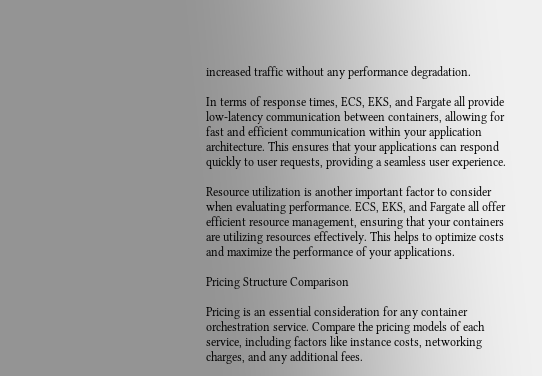increased traffic without any performance degradation.

In terms of response times, ECS, EKS, and Fargate all provide low-latency communication between containers, allowing for fast and efficient communication within your application architecture. This ensures that your applications can respond quickly to user requests, providing a seamless user experience.

Resource utilization is another important factor to consider when evaluating performance. ECS, EKS, and Fargate all offer efficient resource management, ensuring that your containers are utilizing resources effectively. This helps to optimize costs and maximize the performance of your applications.

Pricing Structure Comparison

Pricing is an essential consideration for any container orchestration service. Compare the pricing models of each service, including factors like instance costs, networking charges, and any additional fees.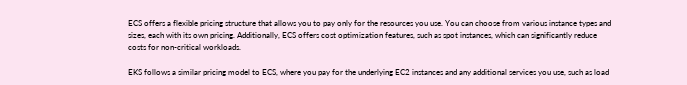ECS offers a flexible pricing structure that allows you to pay only for the resources you use. You can choose from various instance types and sizes, each with its own pricing. Additionally, ECS offers cost optimization features, such as spot instances, which can significantly reduce costs for non-critical workloads.

EKS follows a similar pricing model to ECS, where you pay for the underlying EC2 instances and any additional services you use, such as load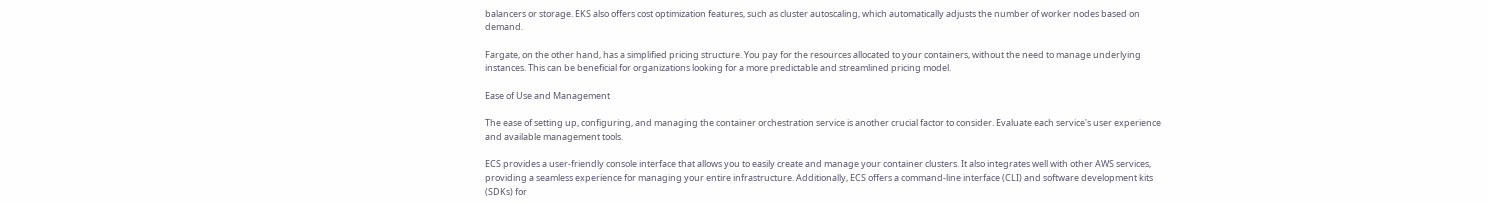balancers or storage. EKS also offers cost optimization features, such as cluster autoscaling, which automatically adjusts the number of worker nodes based on demand.

Fargate, on the other hand, has a simplified pricing structure. You pay for the resources allocated to your containers, without the need to manage underlying instances. This can be beneficial for organizations looking for a more predictable and streamlined pricing model.

Ease of Use and Management

The ease of setting up, configuring, and managing the container orchestration service is another crucial factor to consider. Evaluate each service's user experience and available management tools.

ECS provides a user-friendly console interface that allows you to easily create and manage your container clusters. It also integrates well with other AWS services, providing a seamless experience for managing your entire infrastructure. Additionally, ECS offers a command-line interface (CLI) and software development kits (SDKs) for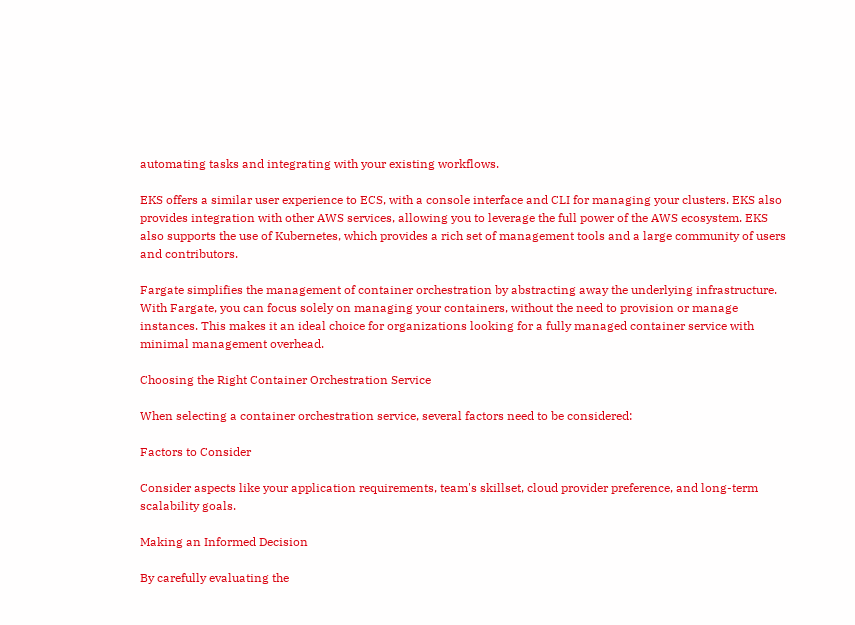automating tasks and integrating with your existing workflows.

EKS offers a similar user experience to ECS, with a console interface and CLI for managing your clusters. EKS also provides integration with other AWS services, allowing you to leverage the full power of the AWS ecosystem. EKS also supports the use of Kubernetes, which provides a rich set of management tools and a large community of users and contributors.

Fargate simplifies the management of container orchestration by abstracting away the underlying infrastructure. With Fargate, you can focus solely on managing your containers, without the need to provision or manage instances. This makes it an ideal choice for organizations looking for a fully managed container service with minimal management overhead.

Choosing the Right Container Orchestration Service

When selecting a container orchestration service, several factors need to be considered:

Factors to Consider

Consider aspects like your application requirements, team's skillset, cloud provider preference, and long-term scalability goals.

Making an Informed Decision

By carefully evaluating the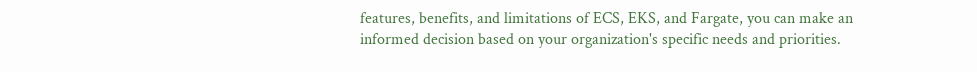features, benefits, and limitations of ECS, EKS, and Fargate, you can make an informed decision based on your organization's specific needs and priorities.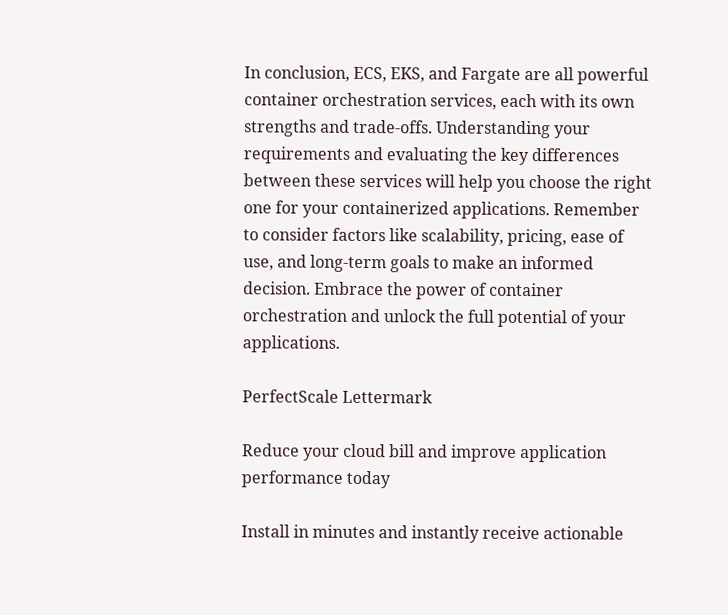In conclusion, ECS, EKS, and Fargate are all powerful container orchestration services, each with its own strengths and trade-offs. Understanding your requirements and evaluating the key differences between these services will help you choose the right one for your containerized applications. Remember to consider factors like scalability, pricing, ease of use, and long-term goals to make an informed decision. Embrace the power of container orchestration and unlock the full potential of your applications.

PerfectScale Lettermark

Reduce your cloud bill and improve application performance today

Install in minutes and instantly receive actionable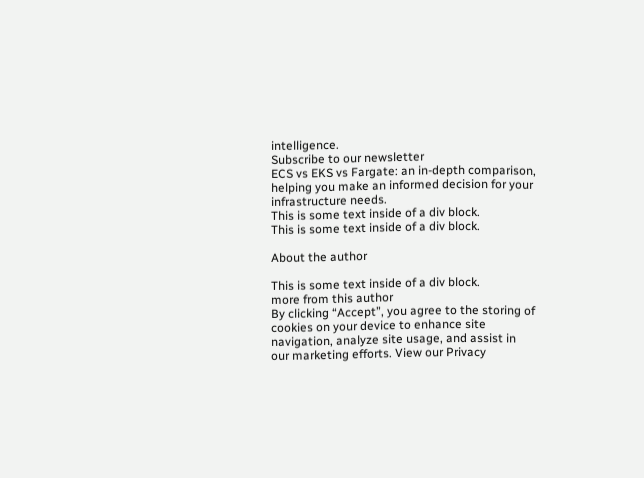intelligence.
Subscribe to our newsletter
ECS vs EKS vs Fargate: an in-depth comparison, helping you make an informed decision for your infrastructure needs.
This is some text inside of a div block.
This is some text inside of a div block.

About the author

This is some text inside of a div block.
more from this author
By clicking “Accept”, you agree to the storing of cookies on your device to enhance site navigation, analyze site usage, and assist in our marketing efforts. View our Privacy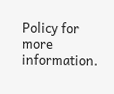Policy for more information.